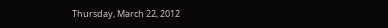Thursday, March 22, 2012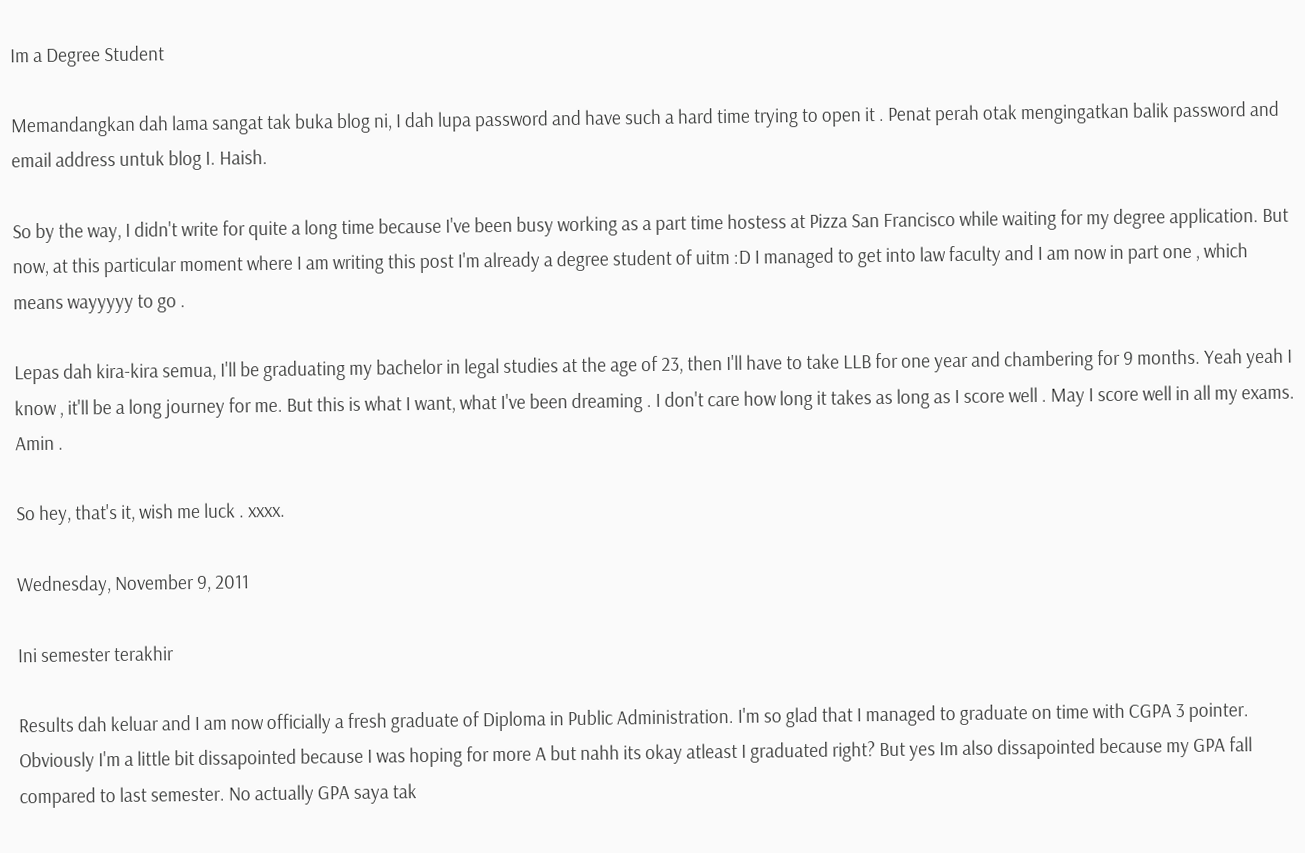Im a Degree Student

Memandangkan dah lama sangat tak buka blog ni, I dah lupa password and have such a hard time trying to open it . Penat perah otak mengingatkan balik password and email address untuk blog I. Haish.

So by the way, I didn't write for quite a long time because I've been busy working as a part time hostess at Pizza San Francisco while waiting for my degree application. But now, at this particular moment where I am writing this post I'm already a degree student of uitm :D I managed to get into law faculty and I am now in part one , which means wayyyyy to go .

Lepas dah kira-kira semua, I'll be graduating my bachelor in legal studies at the age of 23, then I'll have to take LLB for one year and chambering for 9 months. Yeah yeah I know , it'll be a long journey for me. But this is what I want, what I've been dreaming . I don't care how long it takes as long as I score well . May I score well in all my exams. Amin .

So hey, that's it, wish me luck . xxxx.

Wednesday, November 9, 2011

Ini semester terakhir

Results dah keluar and I am now officially a fresh graduate of Diploma in Public Administration. I'm so glad that I managed to graduate on time with CGPA 3 pointer. Obviously I'm a little bit dissapointed because I was hoping for more A but nahh its okay atleast I graduated right? But yes Im also dissapointed because my GPA fall compared to last semester. No actually GPA saya tak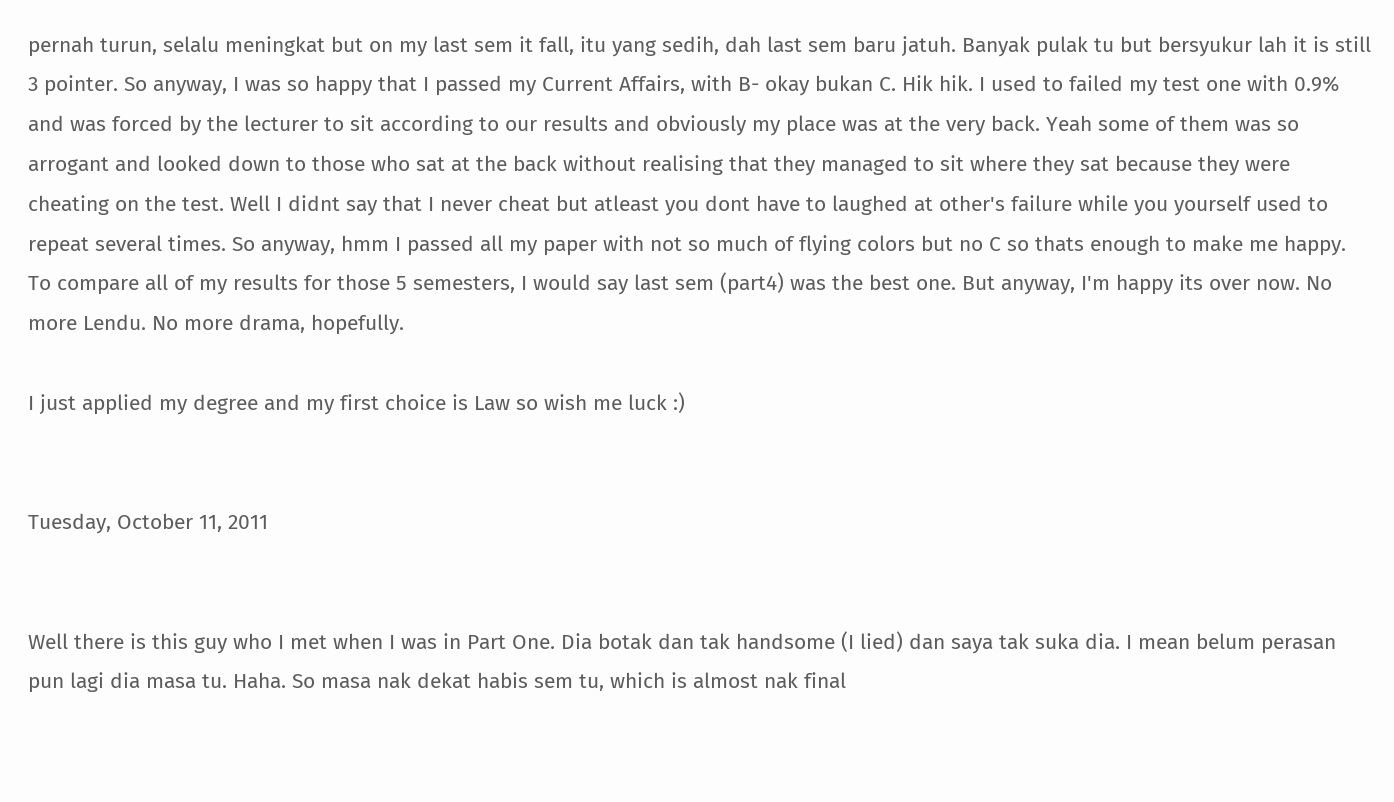pernah turun, selalu meningkat but on my last sem it fall, itu yang sedih, dah last sem baru jatuh. Banyak pulak tu but bersyukur lah it is still 3 pointer. So anyway, I was so happy that I passed my Current Affairs, with B- okay bukan C. Hik hik. I used to failed my test one with 0.9% and was forced by the lecturer to sit according to our results and obviously my place was at the very back. Yeah some of them was so arrogant and looked down to those who sat at the back without realising that they managed to sit where they sat because they were cheating on the test. Well I didnt say that I never cheat but atleast you dont have to laughed at other's failure while you yourself used to repeat several times. So anyway, hmm I passed all my paper with not so much of flying colors but no C so thats enough to make me happy. To compare all of my results for those 5 semesters, I would say last sem (part4) was the best one. But anyway, I'm happy its over now. No more Lendu. No more drama, hopefully.

I just applied my degree and my first choice is Law so wish me luck :)


Tuesday, October 11, 2011


Well there is this guy who I met when I was in Part One. Dia botak dan tak handsome (I lied) dan saya tak suka dia. I mean belum perasan pun lagi dia masa tu. Haha. So masa nak dekat habis sem tu, which is almost nak final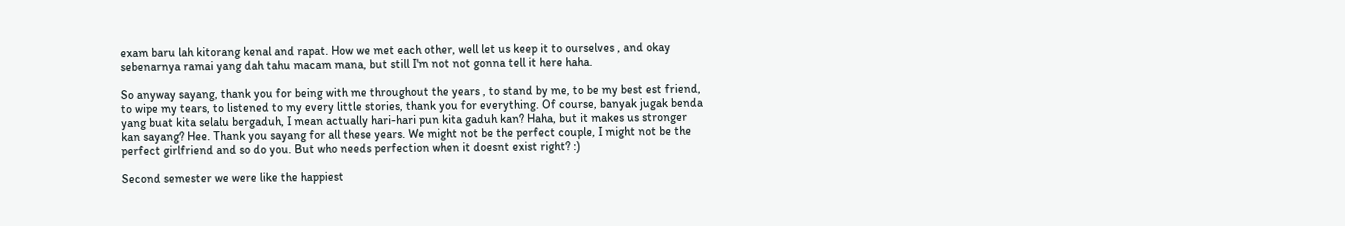exam baru lah kitorang kenal and rapat. How we met each other, well let us keep it to ourselves , and okay sebenarnya ramai yang dah tahu macam mana, but still I'm not not gonna tell it here haha.

So anyway sayang, thank you for being with me throughout the years , to stand by me, to be my best est friend, to wipe my tears, to listened to my every little stories, thank you for everything. Of course, banyak jugak benda yang buat kita selalu bergaduh, I mean actually hari-hari pun kita gaduh kan? Haha, but it makes us stronger kan sayang? Hee. Thank you sayang for all these years. We might not be the perfect couple, I might not be the perfect girlfriend and so do you. But who needs perfection when it doesnt exist right? :)

Second semester we were like the happiest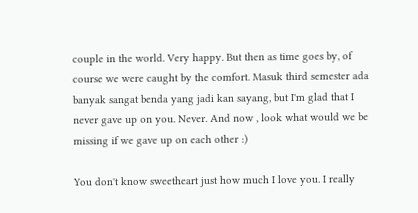couple in the world. Very happy. But then as time goes by, of course we were caught by the comfort. Masuk third semester ada banyak sangat benda yang jadi kan sayang, but I'm glad that I never gave up on you. Never. And now , look what would we be missing if we gave up on each other :)

You don't know sweetheart just how much I love you. I really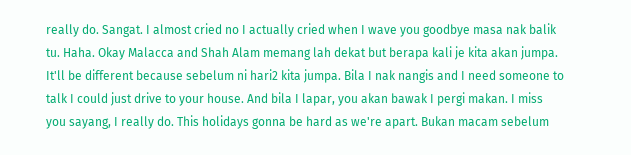really do. Sangat. I almost cried no I actually cried when I wave you goodbye masa nak balik tu. Haha. Okay Malacca and Shah Alam memang lah dekat but berapa kali je kita akan jumpa. It'll be different because sebelum ni hari2 kita jumpa. Bila I nak nangis and I need someone to talk I could just drive to your house. And bila I lapar, you akan bawak I pergi makan. I miss you sayang, I really do. This holidays gonna be hard as we're apart. Bukan macam sebelum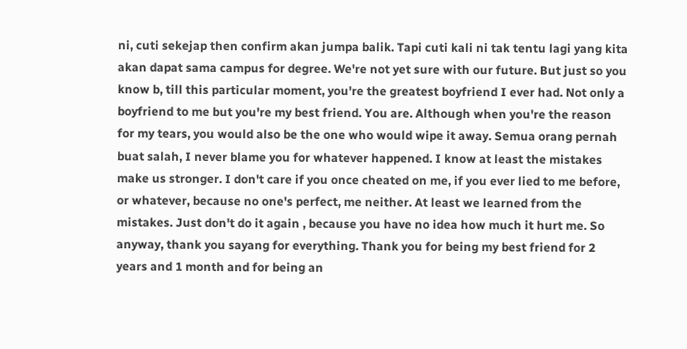ni, cuti sekejap then confirm akan jumpa balik. Tapi cuti kali ni tak tentu lagi yang kita akan dapat sama campus for degree. We're not yet sure with our future. But just so you know b, till this particular moment, you're the greatest boyfriend I ever had. Not only a boyfriend to me but you're my best friend. You are. Although when you're the reason for my tears, you would also be the one who would wipe it away. Semua orang pernah buat salah, I never blame you for whatever happened. I know at least the mistakes make us stronger. I don't care if you once cheated on me, if you ever lied to me before, or whatever, because no one's perfect, me neither. At least we learned from the mistakes. Just don't do it again , because you have no idea how much it hurt me. So anyway, thank you sayang for everything. Thank you for being my best friend for 2 years and 1 month and for being an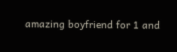amazing boyfriend for 1 and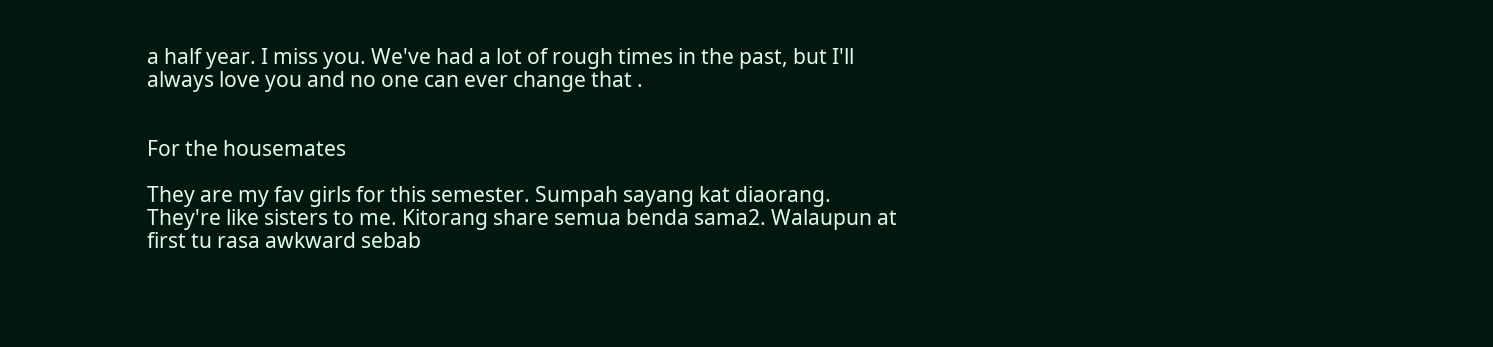a half year. I miss you. We've had a lot of rough times in the past, but I'll always love you and no one can ever change that .


For the housemates

They are my fav girls for this semester. Sumpah sayang kat diaorang. They're like sisters to me. Kitorang share semua benda sama2. Walaupun at first tu rasa awkward sebab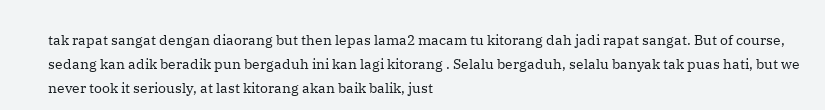tak rapat sangat dengan diaorang but then lepas lama2 macam tu kitorang dah jadi rapat sangat. But of course, sedang kan adik beradik pun bergaduh ini kan lagi kitorang . Selalu bergaduh, selalu banyak tak puas hati, but we never took it seriously, at last kitorang akan baik balik, just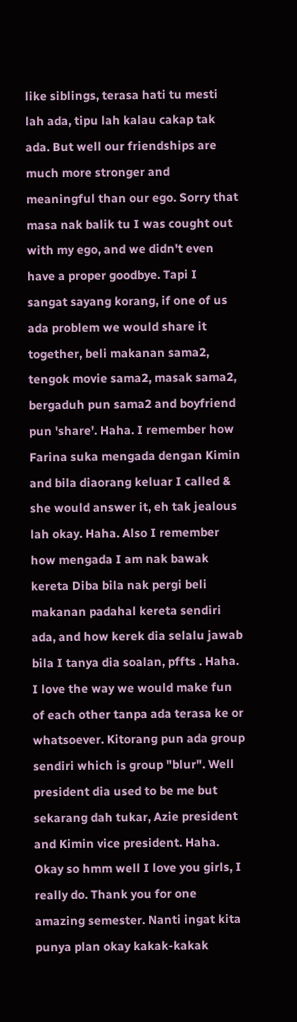like siblings, terasa hati tu mesti lah ada, tipu lah kalau cakap tak ada. But well our friendships are much more stronger and meaningful than our ego. Sorry that masa nak balik tu I was cought out with my ego, and we didn't even have a proper goodbye. Tapi I sangat sayang korang, if one of us ada problem we would share it together, beli makanan sama2, tengok movie sama2, masak sama2, bergaduh pun sama2 and boyfriend pun 'share'. Haha. I remember how Farina suka mengada dengan Kimin and bila diaorang keluar I called & she would answer it, eh tak jealous lah okay. Haha. Also I remember how mengada I am nak bawak kereta Diba bila nak pergi beli makanan padahal kereta sendiri ada, and how kerek dia selalu jawab bila I tanya dia soalan, pffts . Haha. I love the way we would make fun of each other tanpa ada terasa ke or whatsoever. Kitorang pun ada group sendiri which is group "blur". Well president dia used to be me but sekarang dah tukar, Azie president and Kimin vice president. Haha. Okay so hmm well I love you girls, I really do. Thank you for one amazing semester. Nanti ingat kita punya plan okay kakak-kakak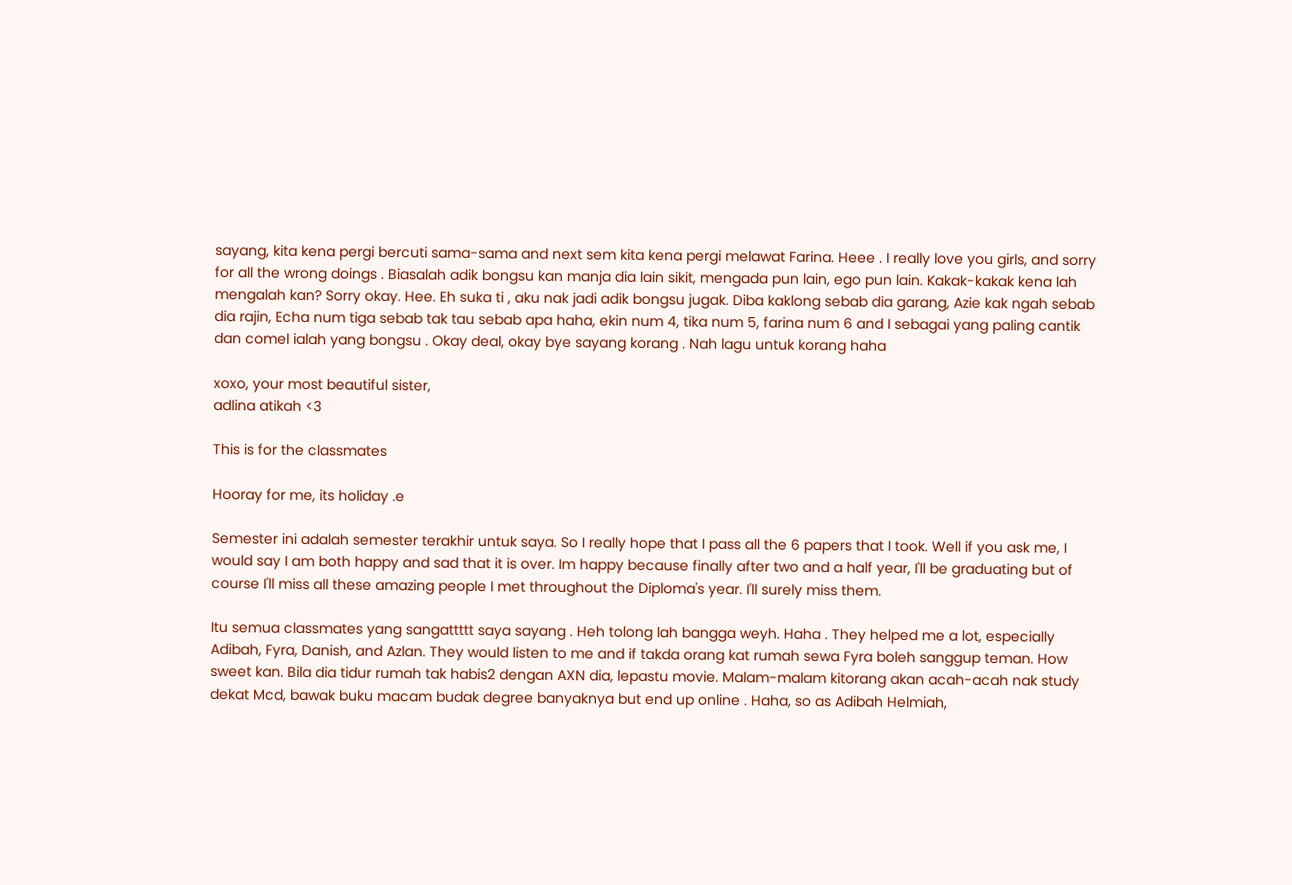sayang, kita kena pergi bercuti sama-sama and next sem kita kena pergi melawat Farina. Heee . I really love you girls, and sorry for all the wrong doings . Biasalah adik bongsu kan manja dia lain sikit, mengada pun lain, ego pun lain. Kakak-kakak kena lah mengalah kan? Sorry okay. Hee. Eh suka ti , aku nak jadi adik bongsu jugak. Diba kaklong sebab dia garang, Azie kak ngah sebab dia rajin, Echa num tiga sebab tak tau sebab apa haha, ekin num 4, tika num 5, farina num 6 and I sebagai yang paling cantik dan comel ialah yang bongsu . Okay deal, okay bye sayang korang . Nah lagu untuk korang haha

xoxo, your most beautiful sister,
adlina atikah <3

This is for the classmates

Hooray for me, its holiday .e

Semester ini adalah semester terakhir untuk saya. So I really hope that I pass all the 6 papers that I took. Well if you ask me, I would say I am both happy and sad that it is over. Im happy because finally after two and a half year, I'll be graduating but of course I'll miss all these amazing people I met throughout the Diploma's year. I'll surely miss them.

Itu semua classmates yang sangattttt saya sayang . Heh tolong lah bangga weyh. Haha . They helped me a lot, especially Adibah, Fyra, Danish, and Azlan. They would listen to me and if takda orang kat rumah sewa Fyra boleh sanggup teman. How sweet kan. Bila dia tidur rumah tak habis2 dengan AXN dia, lepastu movie. Malam-malam kitorang akan acah-acah nak study dekat Mcd, bawak buku macam budak degree banyaknya but end up online . Haha, so as Adibah Helmiah,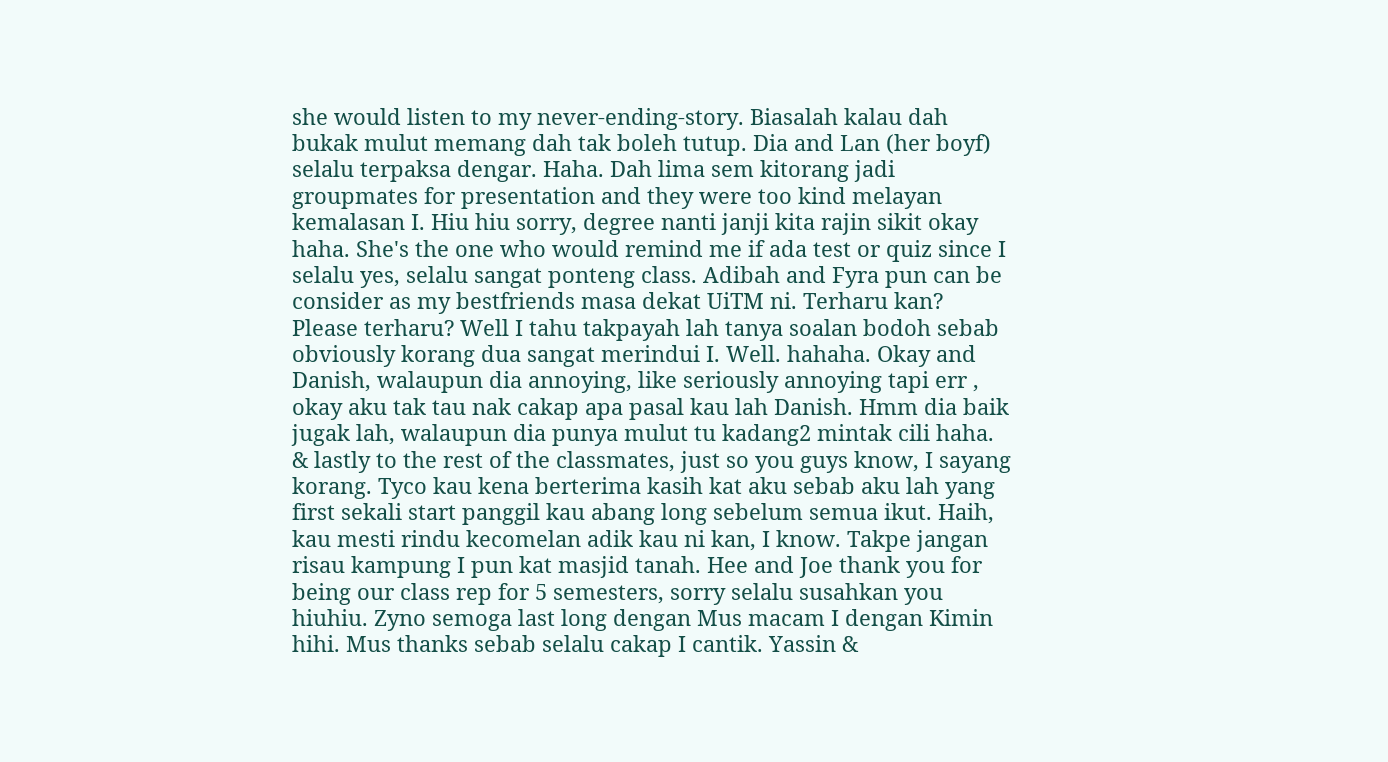she would listen to my never-ending-story. Biasalah kalau dah bukak mulut memang dah tak boleh tutup. Dia and Lan (her boyf) selalu terpaksa dengar. Haha. Dah lima sem kitorang jadi groupmates for presentation and they were too kind melayan kemalasan I. Hiu hiu sorry, degree nanti janji kita rajin sikit okay haha. She's the one who would remind me if ada test or quiz since I selalu yes, selalu sangat ponteng class. Adibah and Fyra pun can be consider as my bestfriends masa dekat UiTM ni. Terharu kan? Please terharu? Well I tahu takpayah lah tanya soalan bodoh sebab obviously korang dua sangat merindui I. Well. hahaha. Okay and Danish, walaupun dia annoying, like seriously annoying tapi err , okay aku tak tau nak cakap apa pasal kau lah Danish. Hmm dia baik jugak lah, walaupun dia punya mulut tu kadang2 mintak cili haha. & lastly to the rest of the classmates, just so you guys know, I sayang korang. Tyco kau kena berterima kasih kat aku sebab aku lah yang first sekali start panggil kau abang long sebelum semua ikut. Haih, kau mesti rindu kecomelan adik kau ni kan, I know. Takpe jangan risau kampung I pun kat masjid tanah. Hee and Joe thank you for being our class rep for 5 semesters, sorry selalu susahkan you hiuhiu. Zyno semoga last long dengan Mus macam I dengan Kimin hihi. Mus thanks sebab selalu cakap I cantik. Yassin &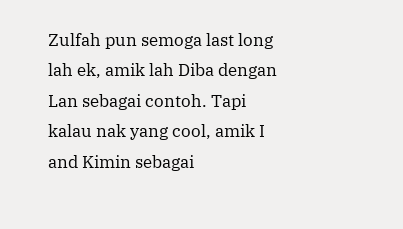Zulfah pun semoga last long lah ek, amik lah Diba dengan Lan sebagai contoh. Tapi kalau nak yang cool, amik I and Kimin sebagai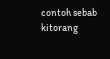contoh sebab kitorang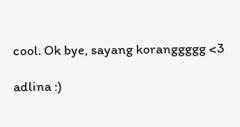cool. Ok bye, sayang koranggggg <3

adlina :)